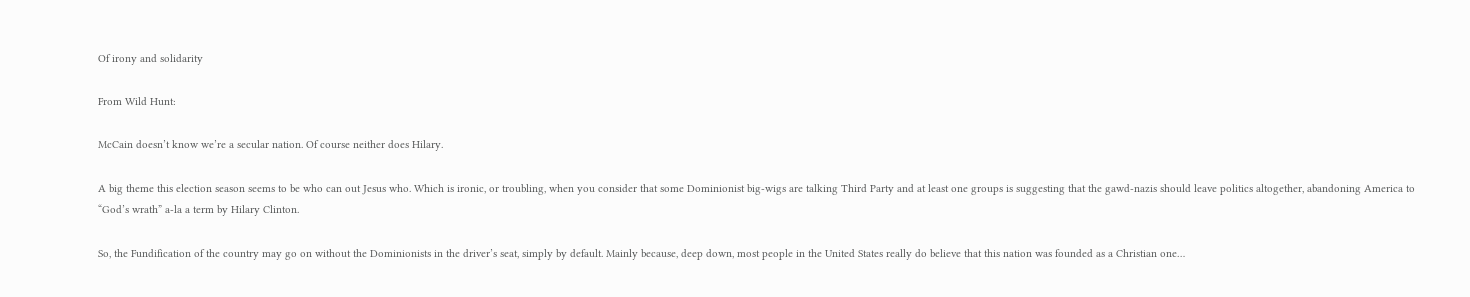Of irony and solidarity

From Wild Hunt:

McCain doesn’t know we’re a secular nation. Of course neither does Hilary.

A big theme this election season seems to be who can out Jesus who. Which is ironic, or troubling, when you consider that some Dominionist big-wigs are talking Third Party and at least one groups is suggesting that the gawd-nazis should leave politics altogether, abandoning America to “God’s wrath” a-la a term by Hilary Clinton.

So, the Fundification of the country may go on without the Dominionists in the driver’s seat, simply by default. Mainly because, deep down, most people in the United States really do believe that this nation was founded as a Christian one…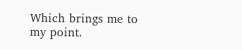Which brings me to my point.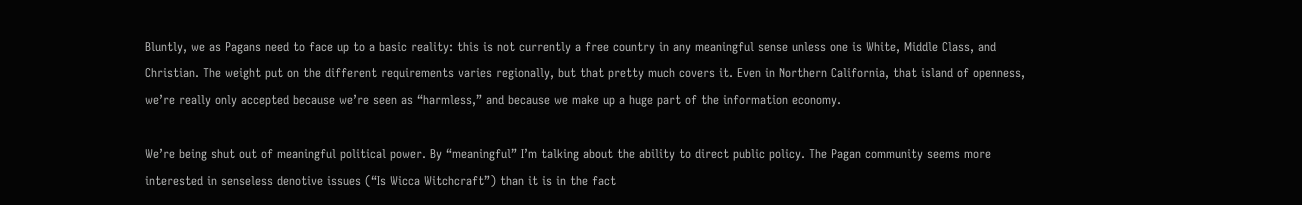Bluntly, we as Pagans need to face up to a basic reality: this is not currently a free country in any meaningful sense unless one is White, Middle Class, and Christian. The weight put on the different requirements varies regionally, but that pretty much covers it. Even in Northern California, that island of openness, we’re really only accepted because we’re seen as “harmless,” and because we make up a huge part of the information economy.

We’re being shut out of meaningful political power. By “meaningful” I’m talking about the ability to direct public policy. The Pagan community seems more interested in senseless denotive issues (“Is Wicca Witchcraft”) than it is in the fact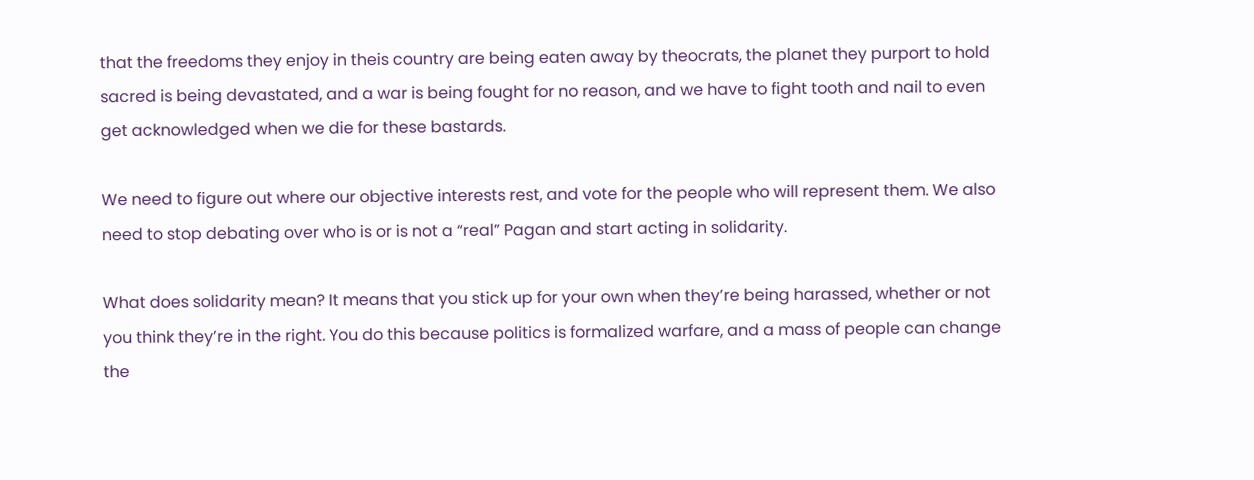that the freedoms they enjoy in theis country are being eaten away by theocrats, the planet they purport to hold sacred is being devastated, and a war is being fought for no reason, and we have to fight tooth and nail to even get acknowledged when we die for these bastards.

We need to figure out where our objective interests rest, and vote for the people who will represent them. We also need to stop debating over who is or is not a “real” Pagan and start acting in solidarity.

What does solidarity mean? It means that you stick up for your own when they’re being harassed, whether or not you think they’re in the right. You do this because politics is formalized warfare, and a mass of people can change the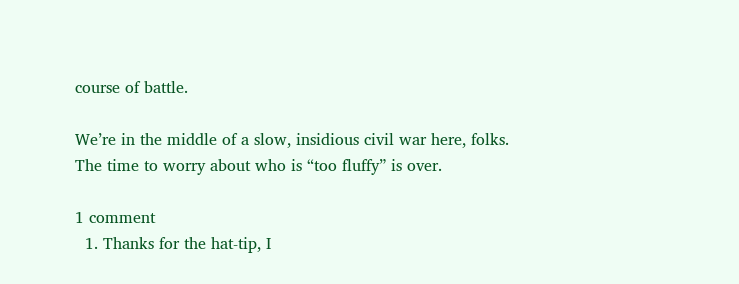course of battle.

We’re in the middle of a slow, insidious civil war here, folks. The time to worry about who is “too fluffy” is over.

1 comment
  1. Thanks for the hat-tip, I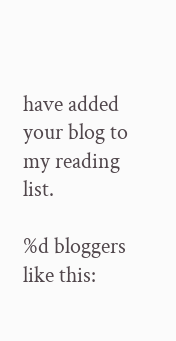have added your blog to my reading list.

%d bloggers like this: